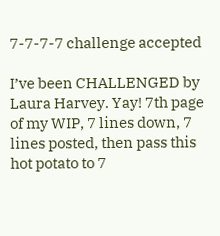7-7-7-7 challenge accepted

I’ve been CHALLENGED by Laura Harvey. Yay! 7th page of my WIP, 7 lines down, 7 lines posted, then pass this hot potato to 7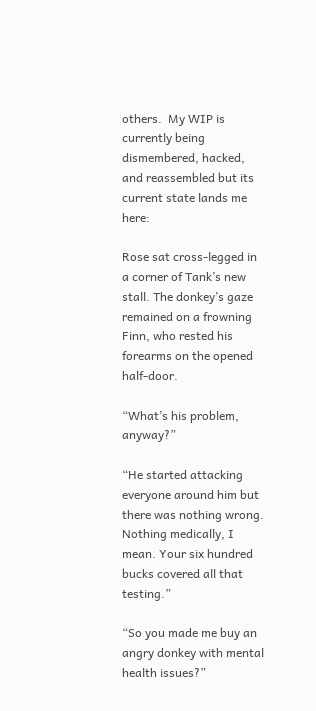others.  My WIP is currently being dismembered, hacked, and reassembled but its current state lands me here:

Rose sat cross-legged in a corner of Tank’s new stall. The donkey’s gaze remained on a frowning Finn, who rested his forearms on the opened half-door.

“What’s his problem, anyway?”

“He started attacking everyone around him but there was nothing wrong. Nothing medically, I mean. Your six hundred bucks covered all that testing.”

“So you made me buy an angry donkey with mental health issues?”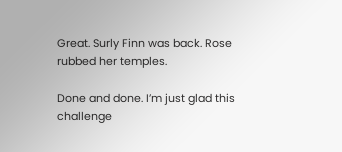Great. Surly Finn was back. Rose rubbed her temples.

Done and done. I’m just glad this challenge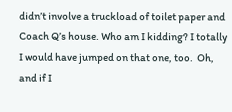didn’t involve a truckload of toilet paper and Coach Q’s house. Who am I kidding? I totally I would have jumped on that one, too.  Oh, and if I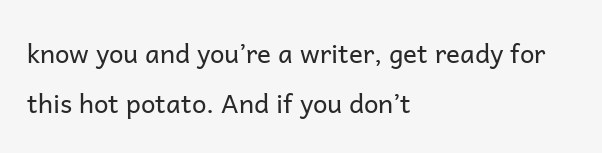know you and you’re a writer, get ready for this hot potato. And if you don’t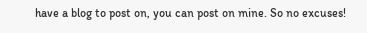have a blog to post on, you can post on mine. So no excuses!